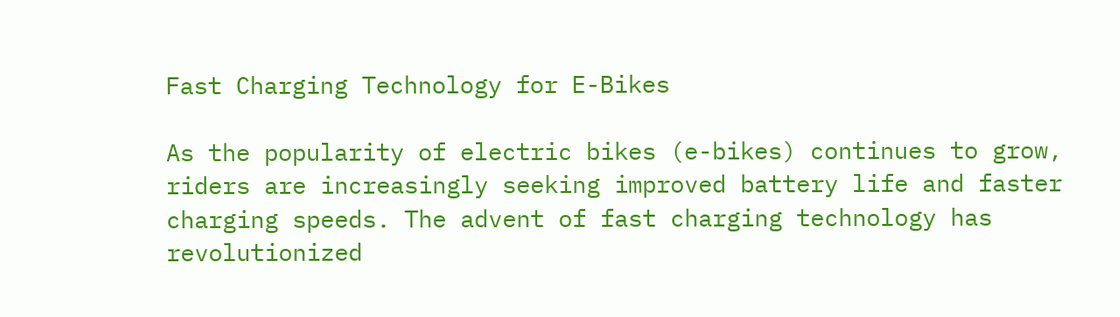Fast Charging Technology for E-Bikes

As the popularity of electric bikes (e-bikes) continues to grow, riders are increasingly seeking improved battery life and faster charging speeds. The advent of fast charging technology has revolutionized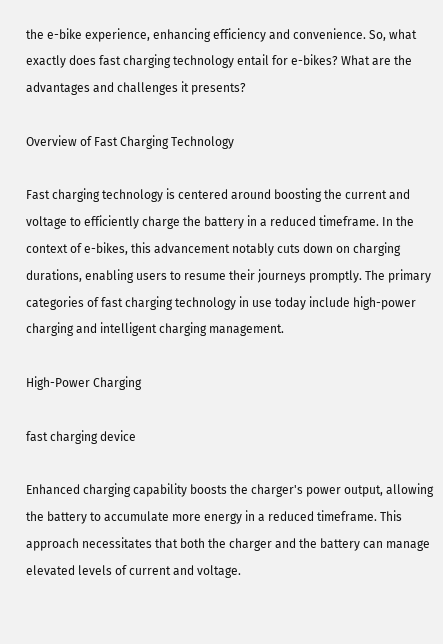the e-bike experience, enhancing efficiency and convenience. So, what exactly does fast charging technology entail for e-bikes? What are the advantages and challenges it presents?

Overview of Fast Charging Technology

Fast charging technology is centered around boosting the current and voltage to efficiently charge the battery in a reduced timeframe. In the context of e-bikes, this advancement notably cuts down on charging durations, enabling users to resume their journeys promptly. The primary categories of fast charging technology in use today include high-power charging and intelligent charging management.

High-Power Charging

fast charging device

Enhanced charging capability boosts the charger's power output, allowing the battery to accumulate more energy in a reduced timeframe. This approach necessitates that both the charger and the battery can manage elevated levels of current and voltage.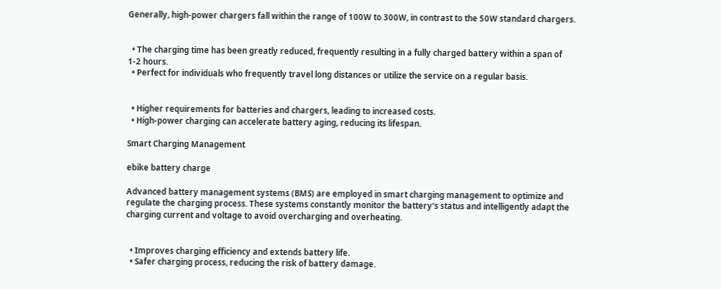Generally, high-power chargers fall within the range of 100W to 300W, in contrast to the 50W standard chargers.


  • The charging time has been greatly reduced, frequently resulting in a fully charged battery within a span of 1-2 hours.
  • Perfect for individuals who frequently travel long distances or utilize the service on a regular basis.


  • Higher requirements for batteries and chargers, leading to increased costs.
  • High-power charging can accelerate battery aging, reducing its lifespan.

Smart Charging Management

ebike battery charge

Advanced battery management systems (BMS) are employed in smart charging management to optimize and regulate the charging process. These systems constantly monitor the battery's status and intelligently adapt the charging current and voltage to avoid overcharging and overheating.


  • Improves charging efficiency and extends battery life.
  • Safer charging process, reducing the risk of battery damage.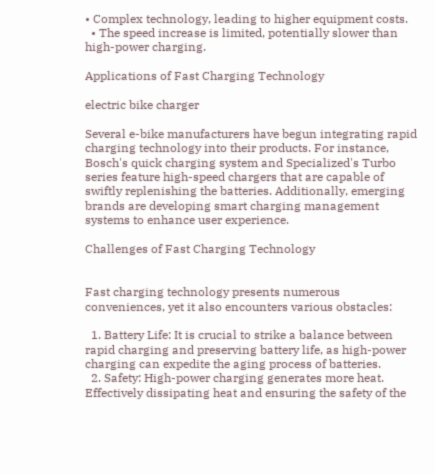• Complex technology, leading to higher equipment costs.
  • The speed increase is limited, potentially slower than high-power charging.

Applications of Fast Charging Technology

electric bike charger

Several e-bike manufacturers have begun integrating rapid charging technology into their products. For instance, Bosch's quick charging system and Specialized's Turbo series feature high-speed chargers that are capable of swiftly replenishing the batteries. Additionally, emerging brands are developing smart charging management systems to enhance user experience.

Challenges of Fast Charging Technology


Fast charging technology presents numerous conveniences, yet it also encounters various obstacles:

  1. Battery Life: It is crucial to strike a balance between rapid charging and preserving battery life, as high-power charging can expedite the aging process of batteries.
  2. Safety: High-power charging generates more heat. Effectively dissipating heat and ensuring the safety of the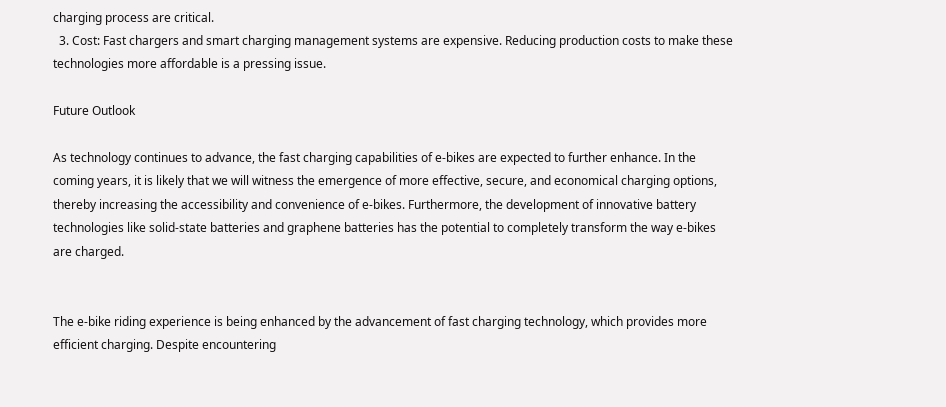charging process are critical.
  3. Cost: Fast chargers and smart charging management systems are expensive. Reducing production costs to make these technologies more affordable is a pressing issue.

Future Outlook

As technology continues to advance, the fast charging capabilities of e-bikes are expected to further enhance. In the coming years, it is likely that we will witness the emergence of more effective, secure, and economical charging options, thereby increasing the accessibility and convenience of e-bikes. Furthermore, the development of innovative battery technologies like solid-state batteries and graphene batteries has the potential to completely transform the way e-bikes are charged.


The e-bike riding experience is being enhanced by the advancement of fast charging technology, which provides more efficient charging. Despite encountering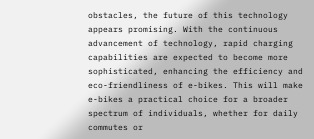obstacles, the future of this technology appears promising. With the continuous advancement of technology, rapid charging capabilities are expected to become more sophisticated, enhancing the efficiency and eco-friendliness of e-bikes. This will make e-bikes a practical choice for a broader spectrum of individuals, whether for daily commutes or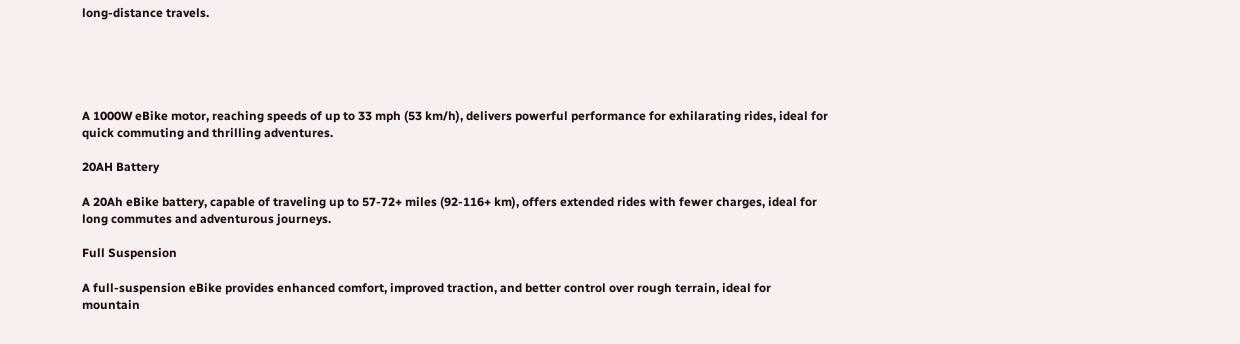long-distance travels.





A 1000W eBike motor, reaching speeds of up to 33 mph (53 km/h), delivers powerful performance for exhilarating rides, ideal for quick commuting and thrilling adventures.

20AH Battery

A 20Ah eBike battery, capable of traveling up to 57-72+ miles (92-116+ km), offers extended rides with fewer charges, ideal for long commutes and adventurous journeys.

Full Suspension

A full-suspension eBike provides enhanced comfort, improved traction, and better control over rough terrain, ideal for mountain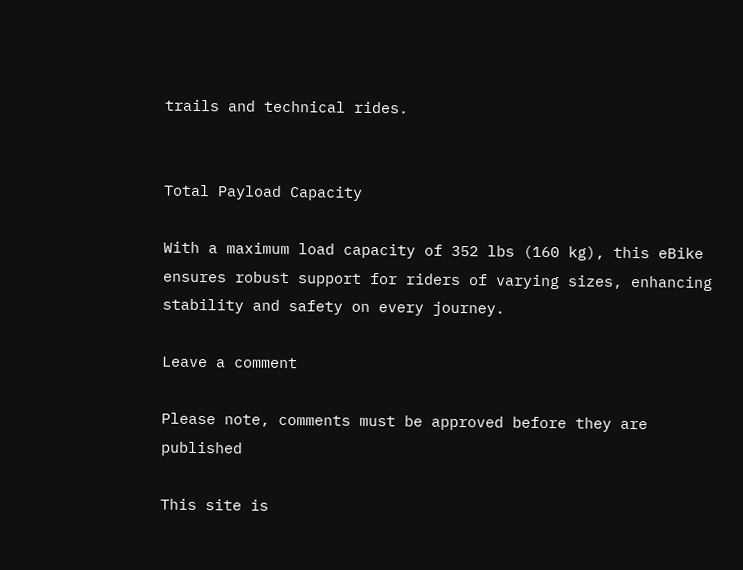trails and technical rides.


Total Payload Capacity

With a maximum load capacity of 352 lbs (160 kg), this eBike ensures robust support for riders of varying sizes, enhancing stability and safety on every journey.

Leave a comment

Please note, comments must be approved before they are published

This site is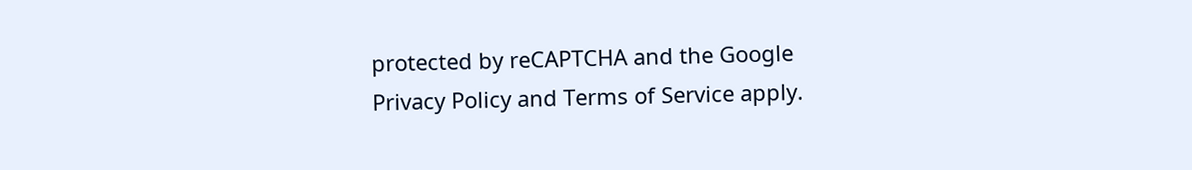protected by reCAPTCHA and the Google Privacy Policy and Terms of Service apply.